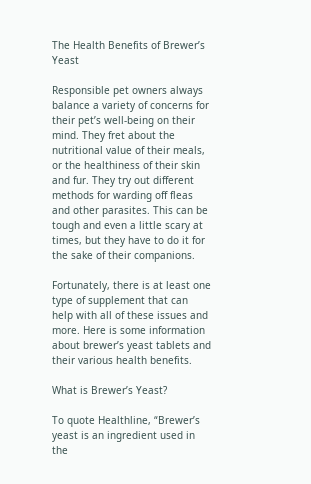The Health Benefits of Brewer’s Yeast

Responsible pet owners always balance a variety of concerns for their pet’s well-being on their mind. They fret about the nutritional value of their meals, or the healthiness of their skin and fur. They try out different methods for warding off fleas and other parasites. This can be tough and even a little scary at times, but they have to do it for the sake of their companions.

Fortunately, there is at least one type of supplement that can help with all of these issues and more. Here is some information about brewer’s yeast tablets and their various health benefits.

What is Brewer’s Yeast?

To quote Healthline, “Brewer’s yeast is an ingredient used in the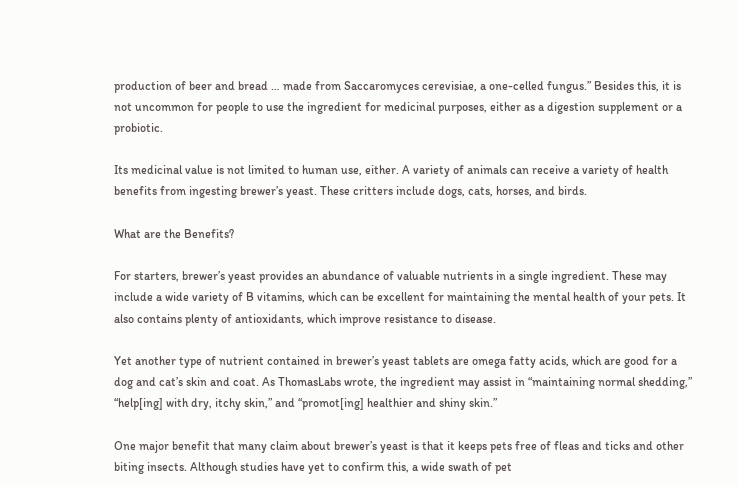production of beer and bread … made from Saccaromyces cerevisiae, a one-celled fungus.” Besides this, it is not uncommon for people to use the ingredient for medicinal purposes, either as a digestion supplement or a probiotic.

Its medicinal value is not limited to human use, either. A variety of animals can receive a variety of health benefits from ingesting brewer’s yeast. These critters include dogs, cats, horses, and birds.

What are the Benefits?

For starters, brewer’s yeast provides an abundance of valuable nutrients in a single ingredient. These may include a wide variety of B vitamins, which can be excellent for maintaining the mental health of your pets. It also contains plenty of antioxidants, which improve resistance to disease.

Yet another type of nutrient contained in brewer’s yeast tablets are omega fatty acids, which are good for a dog and cat’s skin and coat. As ThomasLabs wrote, the ingredient may assist in “maintaining normal shedding,” “help[ing] with dry, itchy skin,” and “promot[ing] healthier and shiny skin.”

One major benefit that many claim about brewer’s yeast is that it keeps pets free of fleas and ticks and other biting insects. Although studies have yet to confirm this, a wide swath of pet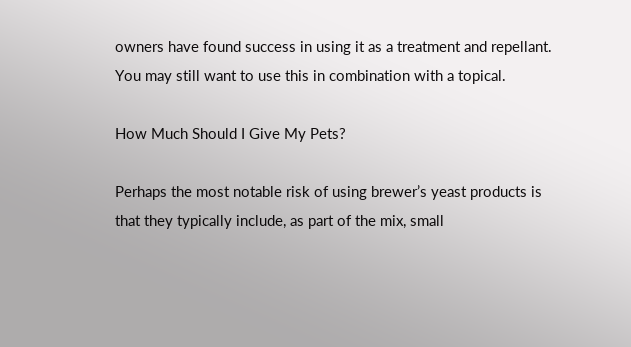owners have found success in using it as a treatment and repellant. You may still want to use this in combination with a topical.

How Much Should I Give My Pets?

Perhaps the most notable risk of using brewer’s yeast products is that they typically include, as part of the mix, small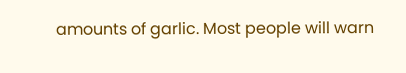amounts of garlic. Most people will warn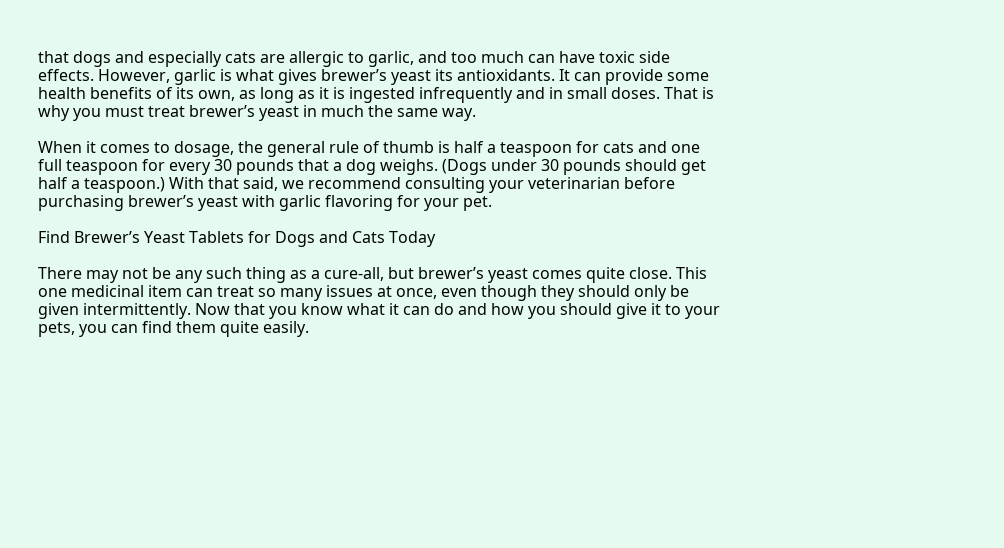that dogs and especially cats are allergic to garlic, and too much can have toxic side effects. However, garlic is what gives brewer’s yeast its antioxidants. It can provide some health benefits of its own, as long as it is ingested infrequently and in small doses. That is why you must treat brewer’s yeast in much the same way.

When it comes to dosage, the general rule of thumb is half a teaspoon for cats and one full teaspoon for every 30 pounds that a dog weighs. (Dogs under 30 pounds should get half a teaspoon.) With that said, we recommend consulting your veterinarian before purchasing brewer’s yeast with garlic flavoring for your pet.

Find Brewer’s Yeast Tablets for Dogs and Cats Today

There may not be any such thing as a cure-all, but brewer’s yeast comes quite close. This one medicinal item can treat so many issues at once, even though they should only be given intermittently. Now that you know what it can do and how you should give it to your pets, you can find them quite easily.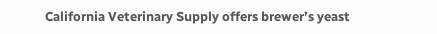California Veterinary Supply offers brewer’s yeast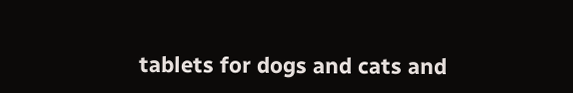tablets for dogs and cats and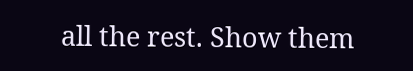all the rest. Show them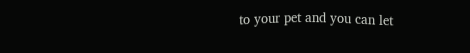to your pet and you can let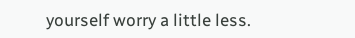yourself worry a little less.